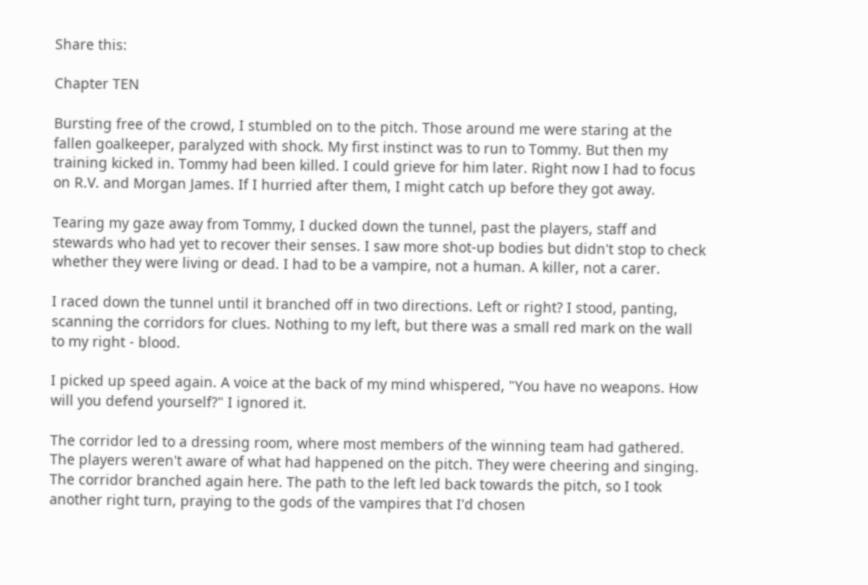Share this:

Chapter TEN

Bursting free of the crowd, I stumbled on to the pitch. Those around me were staring at the fallen goalkeeper, paralyzed with shock. My first instinct was to run to Tommy. But then my training kicked in. Tommy had been killed. I could grieve for him later. Right now I had to focus on R.V. and Morgan James. If I hurried after them, I might catch up before they got away.

Tearing my gaze away from Tommy, I ducked down the tunnel, past the players, staff and stewards who had yet to recover their senses. I saw more shot-up bodies but didn't stop to check whether they were living or dead. I had to be a vampire, not a human. A killer, not a carer.

I raced down the tunnel until it branched off in two directions. Left or right? I stood, panting, scanning the corridors for clues. Nothing to my left, but there was a small red mark on the wall to my right - blood.

I picked up speed again. A voice at the back of my mind whispered, "You have no weapons. How will you defend yourself?" I ignored it.

The corridor led to a dressing room, where most members of the winning team had gathered. The players weren't aware of what had happened on the pitch. They were cheering and singing. The corridor branched again here. The path to the left led back towards the pitch, so I took another right turn, praying to the gods of the vampires that I'd chosen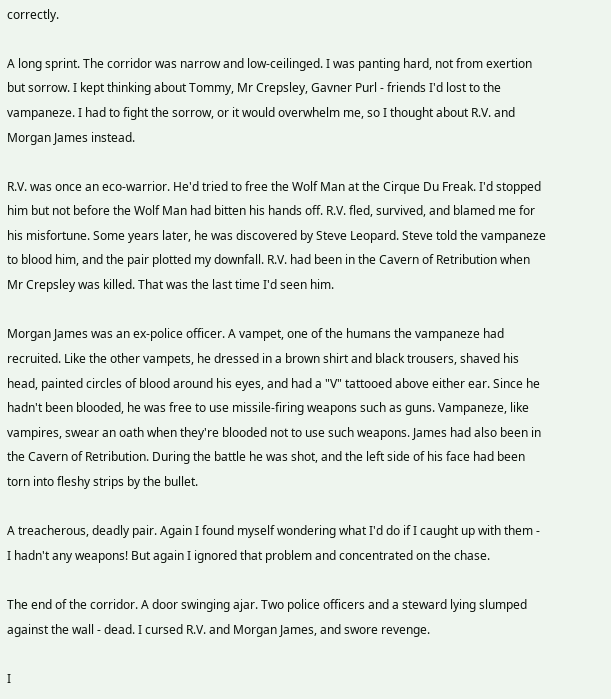correctly.

A long sprint. The corridor was narrow and low-ceilinged. I was panting hard, not from exertion but sorrow. I kept thinking about Tommy, Mr Crepsley, Gavner Purl - friends I'd lost to the vampaneze. I had to fight the sorrow, or it would overwhelm me, so I thought about R.V. and Morgan James instead.

R.V. was once an eco-warrior. He'd tried to free the Wolf Man at the Cirque Du Freak. I'd stopped him but not before the Wolf Man had bitten his hands off. R.V. fled, survived, and blamed me for his misfortune. Some years later, he was discovered by Steve Leopard. Steve told the vampaneze to blood him, and the pair plotted my downfall. R.V. had been in the Cavern of Retribution when Mr Crepsley was killed. That was the last time I'd seen him.

Morgan James was an ex-police officer. A vampet, one of the humans the vampaneze had recruited. Like the other vampets, he dressed in a brown shirt and black trousers, shaved his head, painted circles of blood around his eyes, and had a "V" tattooed above either ear. Since he hadn't been blooded, he was free to use missile-firing weapons such as guns. Vampaneze, like vampires, swear an oath when they're blooded not to use such weapons. James had also been in the Cavern of Retribution. During the battle he was shot, and the left side of his face had been torn into fleshy strips by the bullet.

A treacherous, deadly pair. Again I found myself wondering what I'd do if I caught up with them - I hadn't any weapons! But again I ignored that problem and concentrated on the chase.

The end of the corridor. A door swinging ajar. Two police officers and a steward lying slumped against the wall - dead. I cursed R.V. and Morgan James, and swore revenge.

I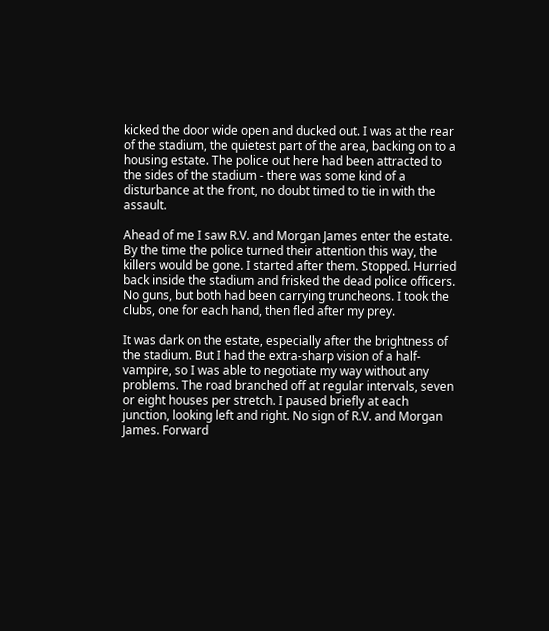kicked the door wide open and ducked out. I was at the rear of the stadium, the quietest part of the area, backing on to a housing estate. The police out here had been attracted to the sides of the stadium - there was some kind of a disturbance at the front, no doubt timed to tie in with the assault.

Ahead of me I saw R.V. and Morgan James enter the estate. By the time the police turned their attention this way, the killers would be gone. I started after them. Stopped. Hurried back inside the stadium and frisked the dead police officers. No guns, but both had been carrying truncheons. I took the clubs, one for each hand, then fled after my prey.

It was dark on the estate, especially after the brightness of the stadium. But I had the extra-sharp vision of a half-vampire, so I was able to negotiate my way without any problems. The road branched off at regular intervals, seven or eight houses per stretch. I paused briefly at each junction, looking left and right. No sign of R.V. and Morgan James. Forward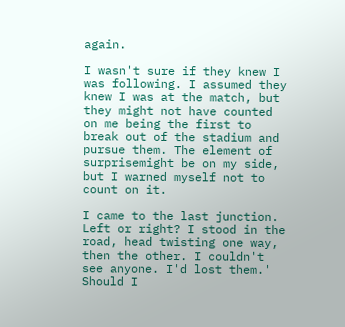again.

I wasn't sure if they knew I was following. I assumed they knew I was at the match, but they might not have counted on me being the first to break out of the stadium and pursue them. The element of surprisemight be on my side, but I warned myself not to count on it.

I came to the last junction. Left or right? I stood in the road, head twisting one way, then the other. I couldn't see anyone. I'd lost them.' Should I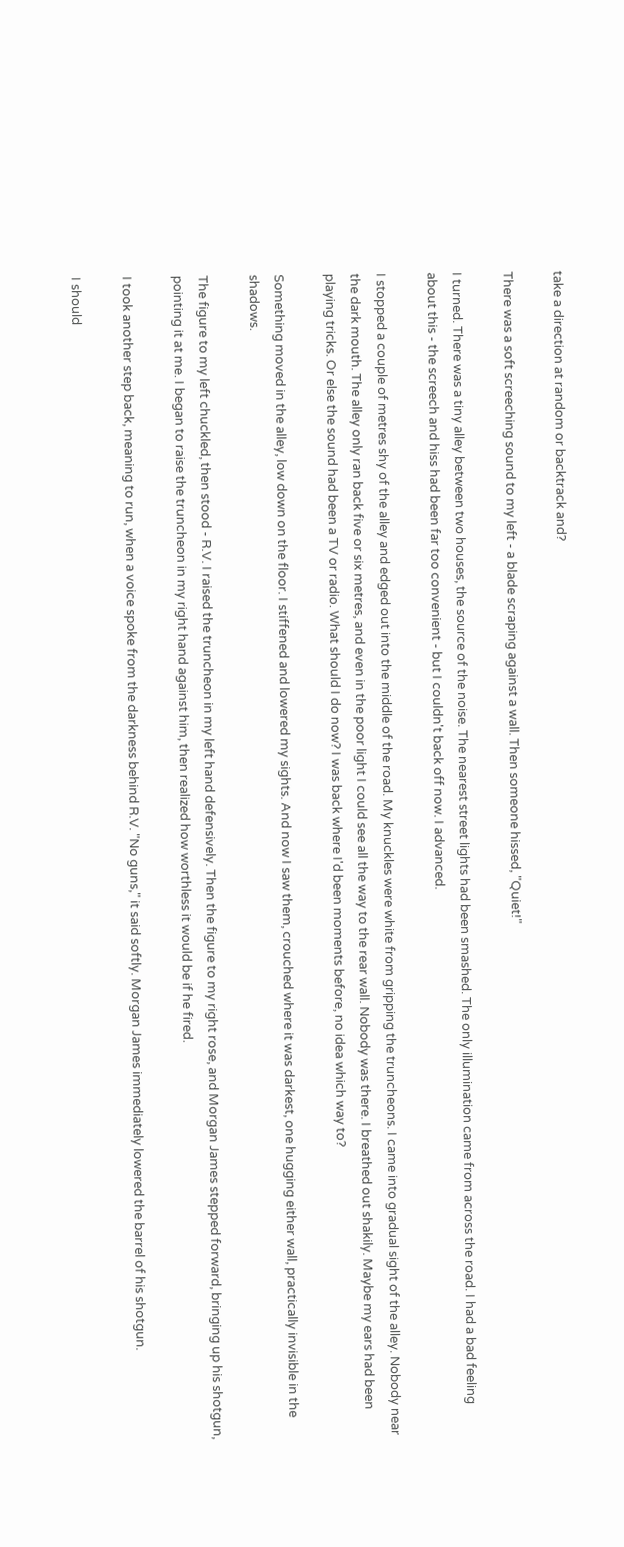take a direction at random or backtrack and?

There was a soft screeching sound to my left - a blade scraping against a wall. Then someone hissed, "Quiet!"

I turned. There was a tiny alley between two houses, the source of the noise. The nearest street lights had been smashed. The only illumination came from across the road. I had a bad feeling about this - the screech and hiss had been far too convenient - but I couldn't back off now. I advanced.

I stopped a couple of metres shy of the alley and edged out into the middle of the road. My knuckles were white from gripping the truncheons. I came into gradual sight of the alley. Nobody near the dark mouth. The alley only ran back five or six metres, and even in the poor light I could see all the way to the rear wall. Nobody was there. I breathed out shakily. Maybe my ears had been playing tricks. Or else the sound had been a TV or radio. What should I do now? I was back where I'd been moments before, no idea which way to?

Something moved in the alley, low down on the floor. I stiffened and lowered my sights. And now I saw them, crouched where it was darkest, one hugging either wall, practically invisible in the shadows.

The figure to my left chuckled, then stood - R.V. I raised the truncheon in my left hand defensively. Then the figure to my right rose, and Morgan James stepped forward, bringing up his shotgun, pointing it at me. I began to raise the truncheon in my right hand against him, then realized how worthless it would be if he fired.

I took another step back, meaning to run, when a voice spoke from the darkness behind R.V. "No guns," it said softly. Morgan James immediately lowered the barrel of his shotgun.

I should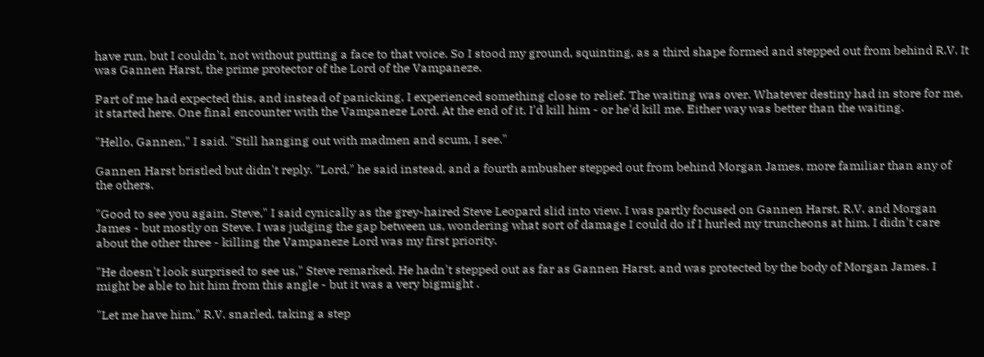have run, but I couldn't, not without putting a face to that voice. So I stood my ground, squinting, as a third shape formed and stepped out from behind R.V. It was Gannen Harst, the prime protector of the Lord of the Vampaneze.

Part of me had expected this, and instead of panicking, I experienced something close to relief. The waiting was over. Whatever destiny had in store for me, it started here. One final encounter with the Vampaneze Lord. At the end of it, I'd kill him - or he'd kill me. Either way was better than the waiting.

"Hello, Gannen," I said. "Still hanging out with madmen and scum, I see."

Gannen Harst bristled but didn't reply. "Lord," he said instead, and a fourth ambusher stepped out from behind Morgan James, more familiar than any of the others.

"Good to see you again, Steve," I said cynically as the grey-haired Steve Leopard slid into view. I was partly focused on Gannen Harst, R.V. and Morgan James - but mostly on Steve. I was judging the gap between us, wondering what sort of damage I could do if I hurled my truncheons at him. I didn't care about the other three - killing the Vampaneze Lord was my first priority.

"He doesn't look surprised to see us," Steve remarked. He hadn't stepped out as far as Gannen Harst, and was protected by the body of Morgan James. I might be able to hit him from this angle - but it was a very bigmight .

"Let me have him," R.V. snarled, taking a step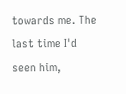towards me. The last time I'd seen him,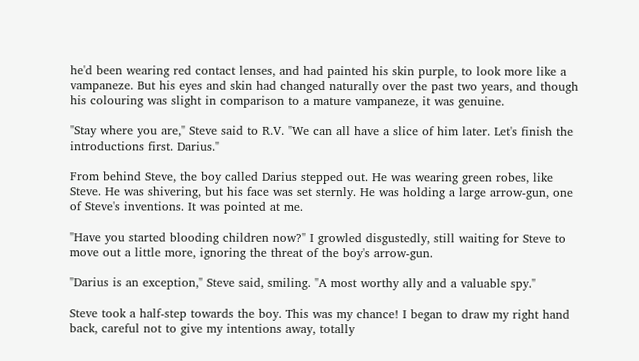he'd been wearing red contact lenses, and had painted his skin purple, to look more like a vampaneze. But his eyes and skin had changed naturally over the past two years, and though his colouring was slight in comparison to a mature vampaneze, it was genuine.

"Stay where you are," Steve said to R.V. "We can all have a slice of him later. Let's finish the introductions first. Darius."

From behind Steve, the boy called Darius stepped out. He was wearing green robes, like Steve. He was shivering, but his face was set sternly. He was holding a large arrow-gun, one of Steve's inventions. It was pointed at me.

"Have you started blooding children now?" I growled disgustedly, still waiting for Steve to move out a little more, ignoring the threat of the boy's arrow-gun.

"Darius is an exception," Steve said, smiling. "A most worthy ally and a valuable spy."

Steve took a half-step towards the boy. This was my chance! I began to draw my right hand back, careful not to give my intentions away, totally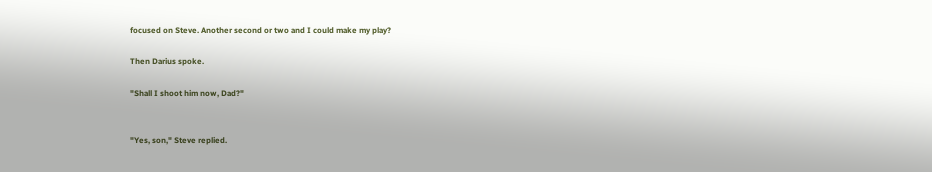focused on Steve. Another second or two and I could make my play?

Then Darius spoke.

"Shall I shoot him now, Dad?"


"Yes, son," Steve replied.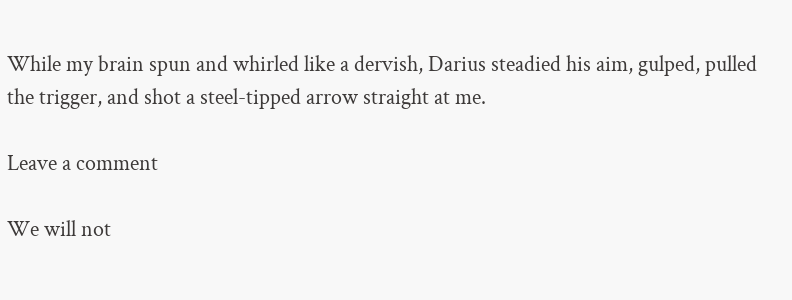While my brain spun and whirled like a dervish, Darius steadied his aim, gulped, pulled the trigger, and shot a steel-tipped arrow straight at me.

Leave a comment

We will not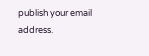publish your email address.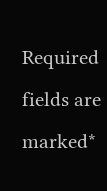Required fields are marked*